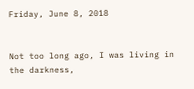Friday, June 8, 2018


Not too long ago, I was living in the darkness,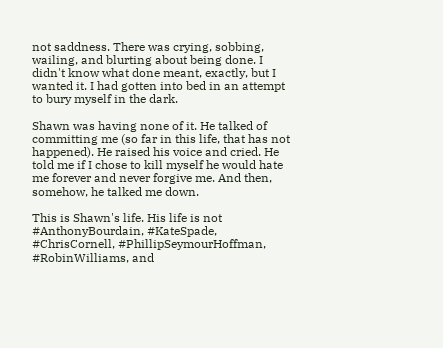not saddness. There was crying, sobbing, wailing, and blurting about being done. I didn't know what done meant, exactly, but I wanted it. I had gotten into bed in an attempt to bury myself in the dark.

Shawn was having none of it. He talked of committing me (so far in this life, that has not happened). He raised his voice and cried. He told me if I chose to kill myself he would hate me forever and never forgive me. And then, somehow, he talked me down.

This is Shawn's life. His life is not #AnthonyBourdain, #KateSpade, #ChrisCornell, #PhillipSeymourHoffman, #RobinWilliams, and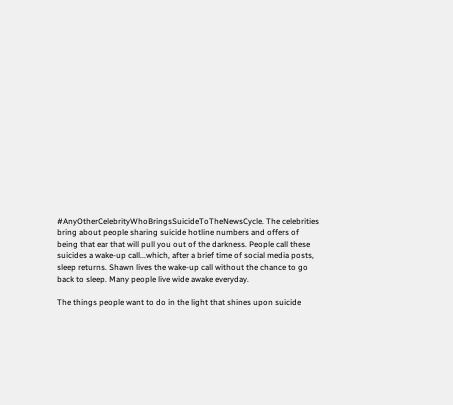#AnyOtherCelebrityWhoBringsSuicideToTheNewsCycle. The celebrities bring about people sharing suicide hotline numbers and offers of being that ear that will pull you out of the darkness. People call these suicides a wake-up call...which, after a brief time of social media posts, sleep returns. Shawn lives the wake-up call without the chance to go back to sleep. Many people live wide awake everyday.

The things people want to do in the light that shines upon suicide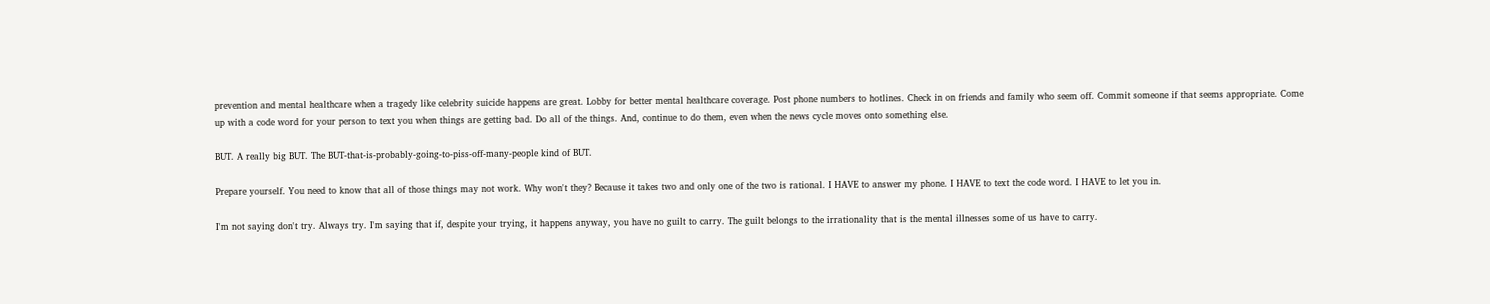prevention and mental healthcare when a tragedy like celebrity suicide happens are great. Lobby for better mental healthcare coverage. Post phone numbers to hotlines. Check in on friends and family who seem off. Commit someone if that seems appropriate. Come up with a code word for your person to text you when things are getting bad. Do all of the things. And, continue to do them, even when the news cycle moves onto something else.

BUT. A really big BUT. The BUT-that-is-probably-going-to-piss-off-many-people kind of BUT.

Prepare yourself. You need to know that all of those things may not work. Why won't they? Because it takes two and only one of the two is rational. I HAVE to answer my phone. I HAVE to text the code word. I HAVE to let you in.

I'm not saying don't try. Always try. I'm saying that if, despite your trying, it happens anyway, you have no guilt to carry. The guilt belongs to the irrationality that is the mental illnesses some of us have to carry.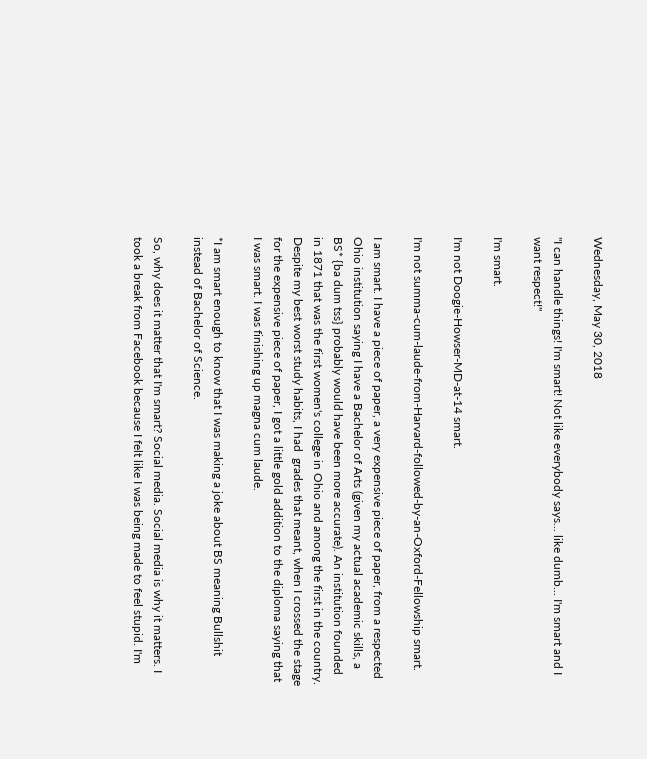Wednesday, May 30, 2018

"I can handle things! I'm smart! Not like everybody says... like dumb... I'm smart and I want respect!"

I'm smart.

I'm not Doogie-Howser-MD-at-14 smart.

I'm not summa-cum-laude-from-Harvard-followed-by-an-Oxford-Fellowship smart.

I am smart. I have a piece of paper, a very expensive piece of paper, from a respected Ohio institution saying I have a Bachelor of Arts (given my actual academic skills, a BS* {ba dum tss} probably would have been more accurate). An institution founded in 1871 that was the first women's college in Ohio and among the first in the country. Despite my best worst study habits, I had  grades that meant, when I crossed the stage for the expensive piece of paper, I got a little gold addition to the diploma saying that I was smart. I was finishing up magna cum laude.

*I am smart enough to know that I was making a joke about BS meaning Bullshit instead of Bachelor of Science.

So, why does it matter that I'm smart? Social media. Social media is why it matters. I took a break from Facebook because I felt like I was being made to feel stupid. I'm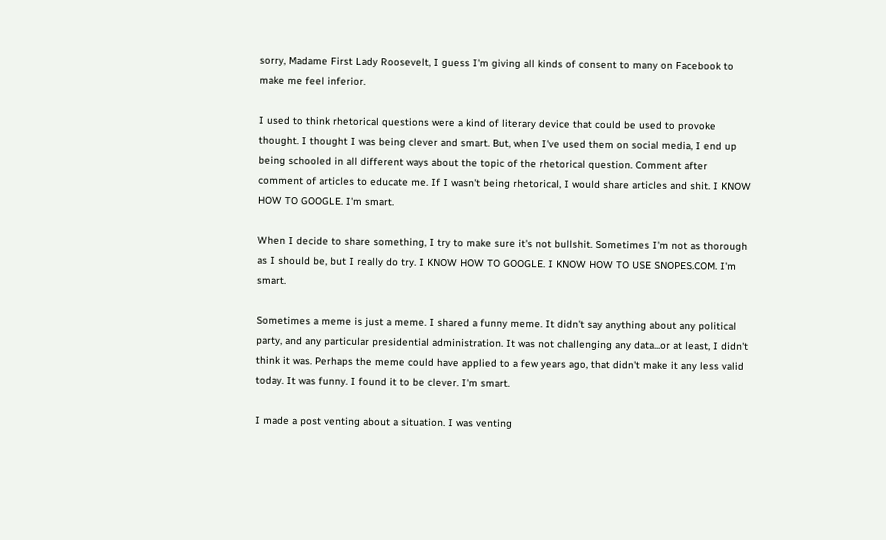sorry, Madame First Lady Roosevelt, I guess I'm giving all kinds of consent to many on Facebook to make me feel inferior.

I used to think rhetorical questions were a kind of literary device that could be used to provoke thought. I thought I was being clever and smart. But, when I've used them on social media, I end up being schooled in all different ways about the topic of the rhetorical question. Comment after comment of articles to educate me. If I wasn't being rhetorical, I would share articles and shit. I KNOW HOW TO GOOGLE. I'm smart.

When I decide to share something, I try to make sure it's not bullshit. Sometimes I'm not as thorough as I should be, but I really do try. I KNOW HOW TO GOOGLE. I KNOW HOW TO USE SNOPES.COM. I'm smart.

Sometimes a meme is just a meme. I shared a funny meme. It didn't say anything about any political party, and any particular presidential administration. It was not challenging any data...or at least, I didn't think it was. Perhaps the meme could have applied to a few years ago, that didn't make it any less valid today. It was funny. I found it to be clever. I'm smart.

I made a post venting about a situation. I was venting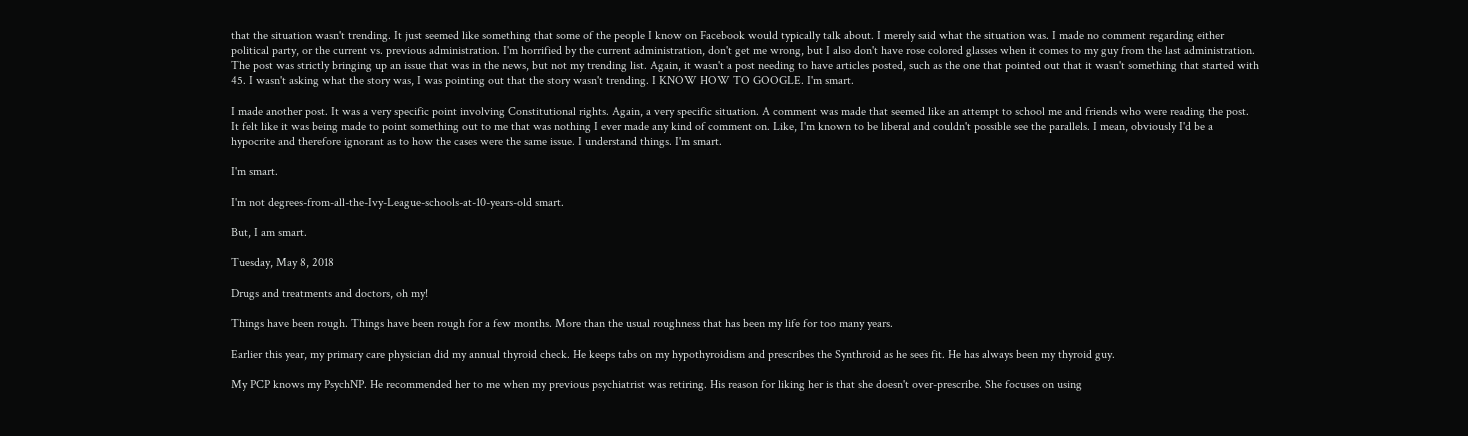that the situation wasn't trending. It just seemed like something that some of the people I know on Facebook would typically talk about. I merely said what the situation was. I made no comment regarding either political party, or the current vs. previous administration. I'm horrified by the current administration, don't get me wrong, but I also don't have rose colored glasses when it comes to my guy from the last administration. The post was strictly bringing up an issue that was in the news, but not my trending list. Again, it wasn't a post needing to have articles posted, such as the one that pointed out that it wasn't something that started with 45. I wasn't asking what the story was, I was pointing out that the story wasn't trending. I KNOW HOW TO GOOGLE. I'm smart.

I made another post. It was a very specific point involving Constitutional rights. Again, a very specific situation. A comment was made that seemed like an attempt to school me and friends who were reading the post. It felt like it was being made to point something out to me that was nothing I ever made any kind of comment on. Like, I'm known to be liberal and couldn't possible see the parallels. I mean, obviously I'd be a hypocrite and therefore ignorant as to how the cases were the same issue. I understand things. I'm smart.

I'm smart.

I'm not degrees-from-all-the-Ivy-League-schools-at-10-years-old smart.

But, I am smart.

Tuesday, May 8, 2018

Drugs and treatments and doctors, oh my!

Things have been rough. Things have been rough for a few months. More than the usual roughness that has been my life for too many years.

Earlier this year, my primary care physician did my annual thyroid check. He keeps tabs on my hypothyroidism and prescribes the Synthroid as he sees fit. He has always been my thyroid guy.

My PCP knows my PsychNP. He recommended her to me when my previous psychiatrist was retiring. His reason for liking her is that she doesn't over-prescribe. She focuses on using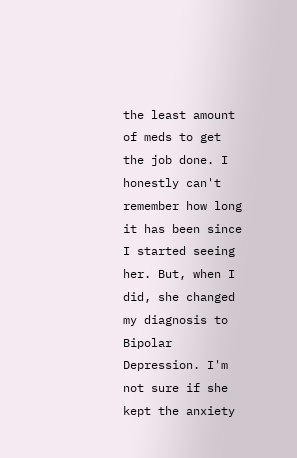the least amount of meds to get the job done. I honestly can't remember how long it has been since I started seeing her. But, when I did, she changed my diagnosis to Bipolar Depression. I'm not sure if she kept the anxiety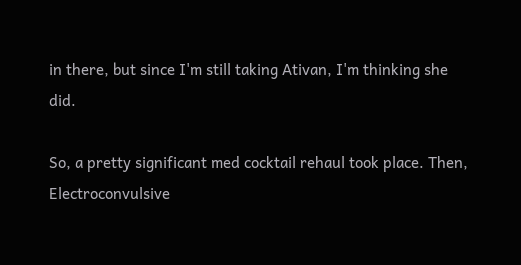in there, but since I'm still taking Ativan, I'm thinking she did.

So, a pretty significant med cocktail rehaul took place. Then, Electroconvulsive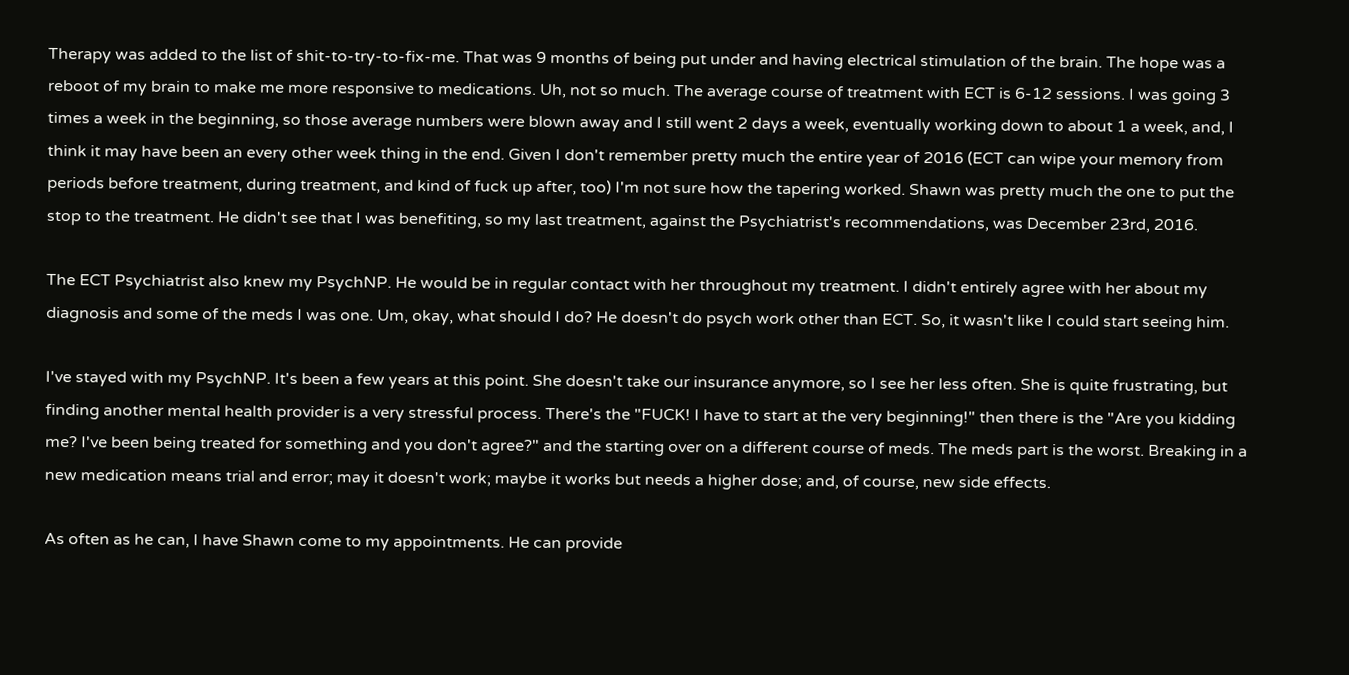Therapy was added to the list of shit-to-try-to-fix-me. That was 9 months of being put under and having electrical stimulation of the brain. The hope was a reboot of my brain to make me more responsive to medications. Uh, not so much. The average course of treatment with ECT is 6-12 sessions. I was going 3 times a week in the beginning, so those average numbers were blown away and I still went 2 days a week, eventually working down to about 1 a week, and, I think it may have been an every other week thing in the end. Given I don't remember pretty much the entire year of 2016 (ECT can wipe your memory from periods before treatment, during treatment, and kind of fuck up after, too) I'm not sure how the tapering worked. Shawn was pretty much the one to put the stop to the treatment. He didn't see that I was benefiting, so my last treatment, against the Psychiatrist's recommendations, was December 23rd, 2016.

The ECT Psychiatrist also knew my PsychNP. He would be in regular contact with her throughout my treatment. I didn't entirely agree with her about my diagnosis and some of the meds I was one. Um, okay, what should I do? He doesn't do psych work other than ECT. So, it wasn't like I could start seeing him.

I've stayed with my PsychNP. It's been a few years at this point. She doesn't take our insurance anymore, so I see her less often. She is quite frustrating, but finding another mental health provider is a very stressful process. There's the "FUCK! I have to start at the very beginning!" then there is the "Are you kidding me? I've been being treated for something and you don't agree?" and the starting over on a different course of meds. The meds part is the worst. Breaking in a new medication means trial and error; may it doesn't work; maybe it works but needs a higher dose; and, of course, new side effects.

As often as he can, I have Shawn come to my appointments. He can provide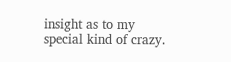insight as to my special kind of crazy.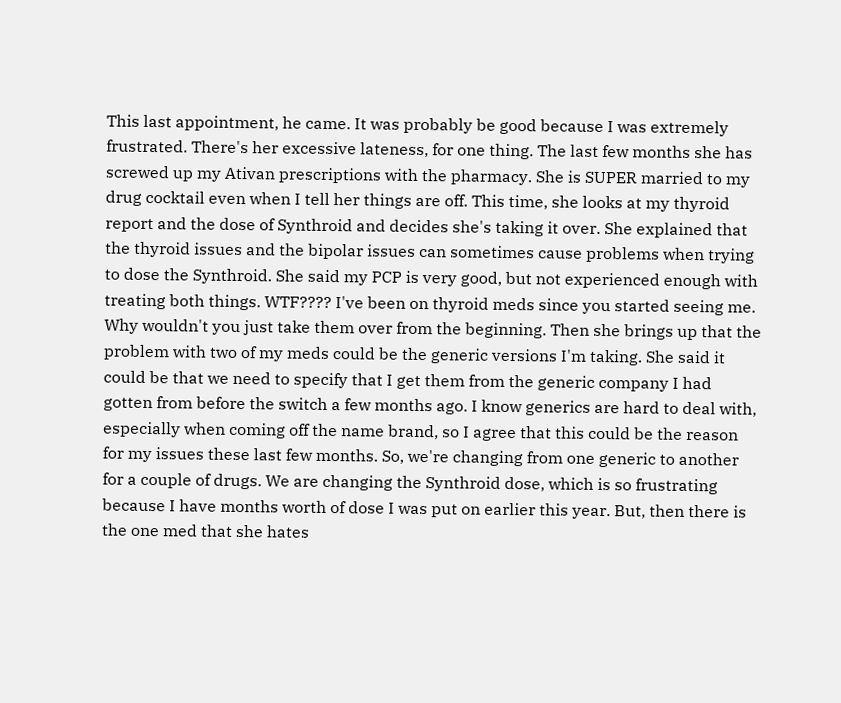This last appointment, he came. It was probably be good because I was extremely frustrated. There's her excessive lateness, for one thing. The last few months she has screwed up my Ativan prescriptions with the pharmacy. She is SUPER married to my drug cocktail even when I tell her things are off. This time, she looks at my thyroid report and the dose of Synthroid and decides she's taking it over. She explained that the thyroid issues and the bipolar issues can sometimes cause problems when trying to dose the Synthroid. She said my PCP is very good, but not experienced enough with treating both things. WTF???? I've been on thyroid meds since you started seeing me. Why wouldn't you just take them over from the beginning. Then she brings up that the problem with two of my meds could be the generic versions I'm taking. She said it could be that we need to specify that I get them from the generic company I had gotten from before the switch a few months ago. I know generics are hard to deal with, especially when coming off the name brand, so I agree that this could be the reason for my issues these last few months. So, we're changing from one generic to another for a couple of drugs. We are changing the Synthroid dose, which is so frustrating because I have months worth of dose I was put on earlier this year. But, then there is the one med that she hates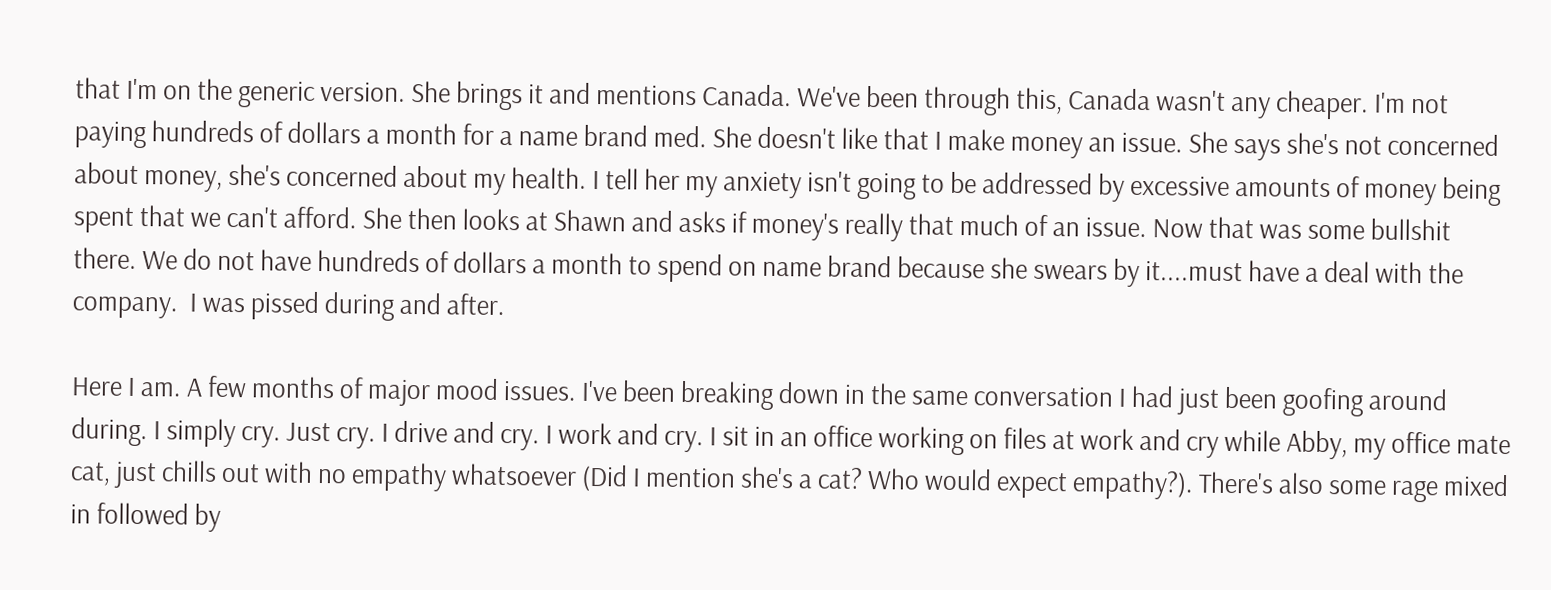that I'm on the generic version. She brings it and mentions Canada. We've been through this, Canada wasn't any cheaper. I'm not paying hundreds of dollars a month for a name brand med. She doesn't like that I make money an issue. She says she's not concerned about money, she's concerned about my health. I tell her my anxiety isn't going to be addressed by excessive amounts of money being spent that we can't afford. She then looks at Shawn and asks if money's really that much of an issue. Now that was some bullshit there. We do not have hundreds of dollars a month to spend on name brand because she swears by it....must have a deal with the company.  I was pissed during and after.

Here I am. A few months of major mood issues. I've been breaking down in the same conversation I had just been goofing around during. I simply cry. Just cry. I drive and cry. I work and cry. I sit in an office working on files at work and cry while Abby, my office mate cat, just chills out with no empathy whatsoever (Did I mention she's a cat? Who would expect empathy?). There's also some rage mixed in followed by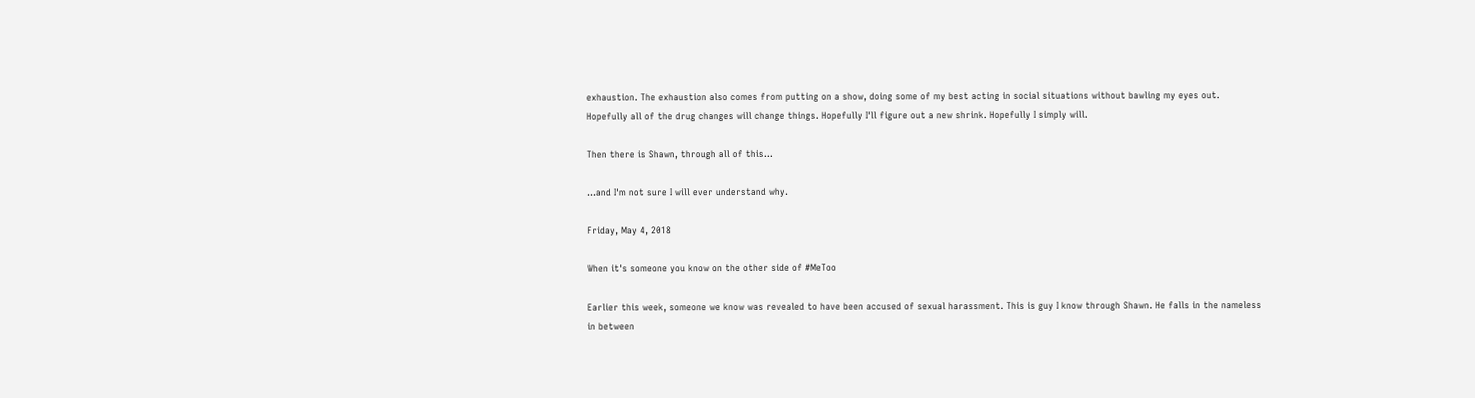exhaustion. The exhaustion also comes from putting on a show, doing some of my best acting in social situations without bawling my eyes out. Hopefully all of the drug changes will change things. Hopefully I'll figure out a new shrink. Hopefully I simply will.

Then there is Shawn, through all of this...

...and I'm not sure I will ever understand why.

Friday, May 4, 2018

When it's someone you know on the other side of #MeToo

Earlier this week, someone we know was revealed to have been accused of sexual harassment. This is guy I know through Shawn. He falls in the nameless in between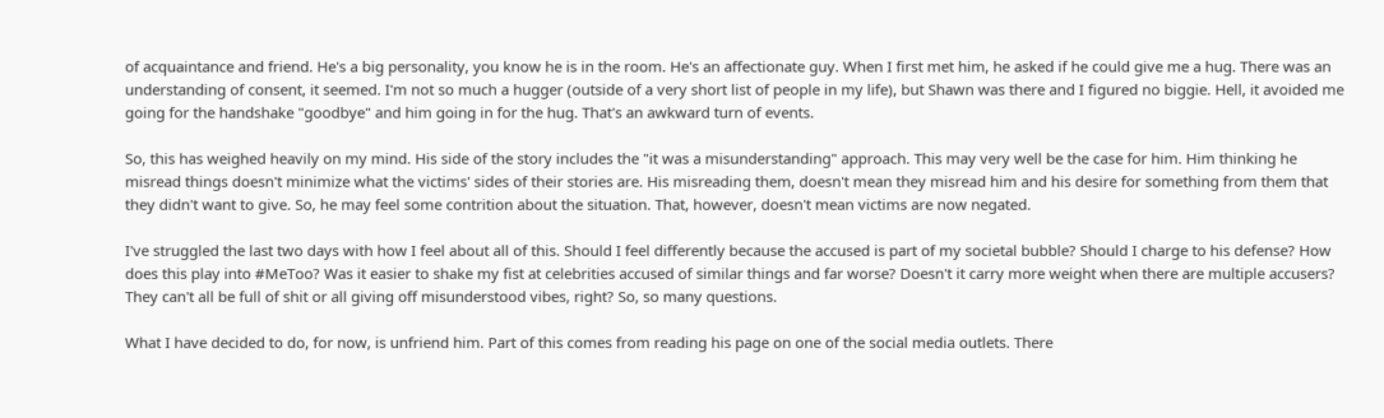of acquaintance and friend. He's a big personality, you know he is in the room. He's an affectionate guy. When I first met him, he asked if he could give me a hug. There was an understanding of consent, it seemed. I'm not so much a hugger (outside of a very short list of people in my life), but Shawn was there and I figured no biggie. Hell, it avoided me going for the handshake "goodbye" and him going in for the hug. That's an awkward turn of events.

So, this has weighed heavily on my mind. His side of the story includes the "it was a misunderstanding" approach. This may very well be the case for him. Him thinking he misread things doesn't minimize what the victims' sides of their stories are. His misreading them, doesn't mean they misread him and his desire for something from them that they didn't want to give. So, he may feel some contrition about the situation. That, however, doesn't mean victims are now negated.

I've struggled the last two days with how I feel about all of this. Should I feel differently because the accused is part of my societal bubble? Should I charge to his defense? How does this play into #MeToo? Was it easier to shake my fist at celebrities accused of similar things and far worse? Doesn't it carry more weight when there are multiple accusers? They can't all be full of shit or all giving off misunderstood vibes, right? So, so many questions.

What I have decided to do, for now, is unfriend him. Part of this comes from reading his page on one of the social media outlets. There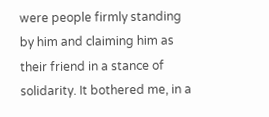were people firmly standing by him and claiming him as their friend in a stance of solidarity. It bothered me, in a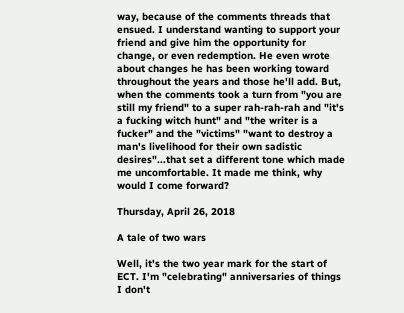way, because of the comments threads that ensued. I understand wanting to support your friend and give him the opportunity for change, or even redemption. He even wrote about changes he has been working toward throughout the years and those he'll add. But, when the comments took a turn from "you are still my friend" to a super rah-rah-rah and "it's a fucking witch hunt" and "the writer is a fucker" and the "victims" "want to destroy a man's livelihood for their own sadistic desires"...that set a different tone which made me uncomfortable. It made me think, why would I come forward?

Thursday, April 26, 2018

A tale of two wars

Well, it's the two year mark for the start of ECT. I'm "celebrating" anniversaries of things I don't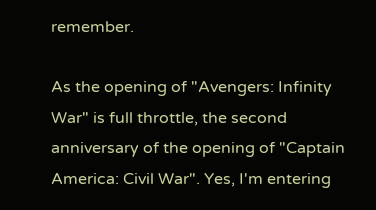remember.

As the opening of "Avengers: Infinity War" is full throttle, the second anniversary of the opening of "Captain America: Civil War". Yes, I'm entering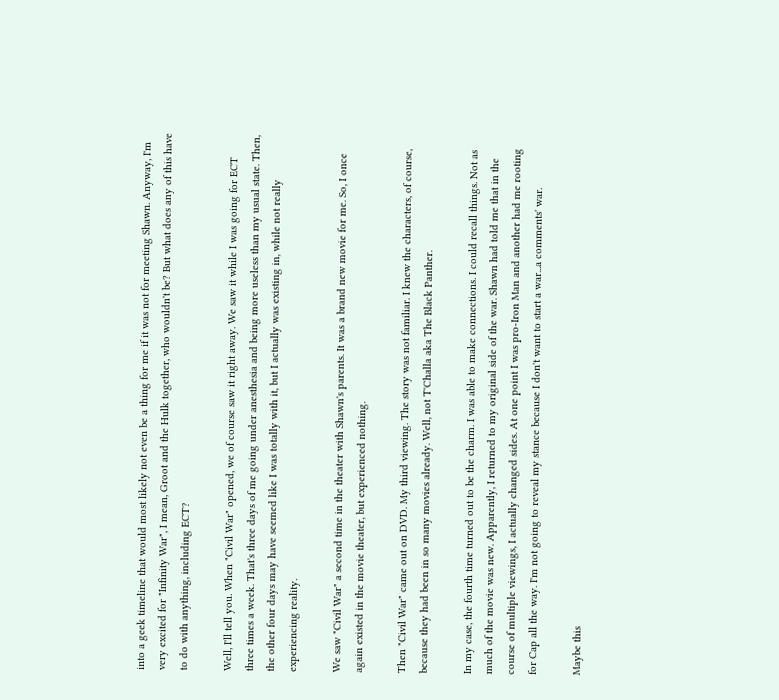into a geek timeline that would most likely not even be a thing for me if it was not for meeting Shawn. Anyway, I'm very excited for "Infinity War", I mean, Groot and the Hulk together, who wouldn't be? But what does any of this have to do with anything, including ECT?

Well, I'll tell you. When "Civil War" opened, we of course saw it right away. We saw it while I was going for ECT three times a week. That's three days of me going under anesthesia and being more useless than my usual state. Then, the other four days may have seemed like I was totally with it, but I actually was existing in, while not really experiencing reality.

We saw "Civil War" a second time in the theater with Shawn's parents. It was a brand new movie for me. So, I once again existed in the movie theater, but experienced nothing.

Then "Civil War" came out on DVD. My third viewing. The story was not familiar. I knew the characters, of course, because they had been in so many movies already. Well, not T'Challa aka The Black Panther.

In my case, the fourth time turned out to be the charm. I was able to make connections. I could recall things. Not as much of the movie was new. Apparently, I returned to my original side of the war. Shawn had told me that in the course of multiple viewings, I actually changed sides. At one point I was pro-Iron Man and another had me rooting for Cap all the way. I'm not going to reveal my stance because I don't want to start a war...a comments' war.

Maybe this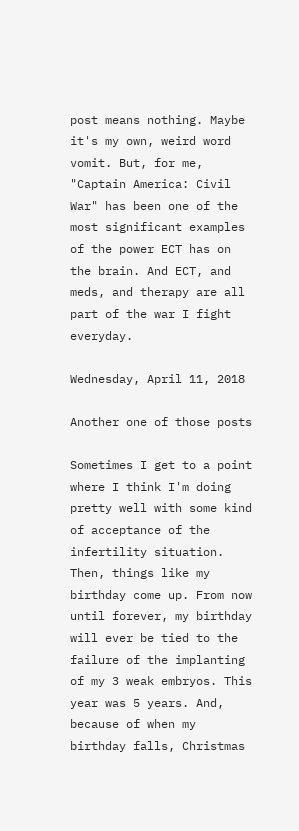post means nothing. Maybe it's my own, weird word vomit. But, for me, "Captain America: Civil War" has been one of the most significant examples of the power ECT has on the brain. And ECT, and meds, and therapy are all part of the war I fight everyday.

Wednesday, April 11, 2018

Another one of those posts

Sometimes I get to a point where I think I'm doing pretty well with some kind of acceptance of the infertility situation. Then, things like my birthday come up. From now until forever, my birthday will ever be tied to the failure of the implanting of my 3 weak embryos. This year was 5 years. And, because of when my birthday falls, Christmas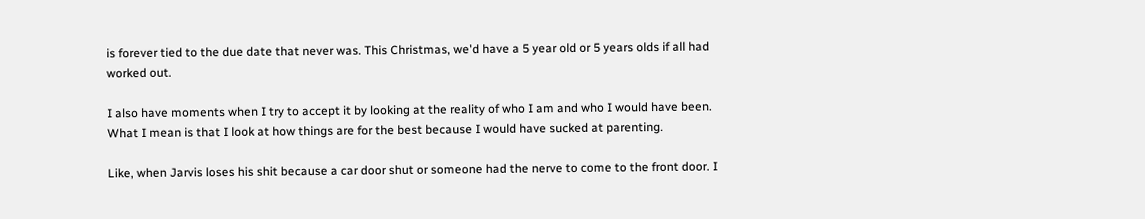is forever tied to the due date that never was. This Christmas, we'd have a 5 year old or 5 years olds if all had worked out.

I also have moments when I try to accept it by looking at the reality of who I am and who I would have been. What I mean is that I look at how things are for the best because I would have sucked at parenting.

Like, when Jarvis loses his shit because a car door shut or someone had the nerve to come to the front door. I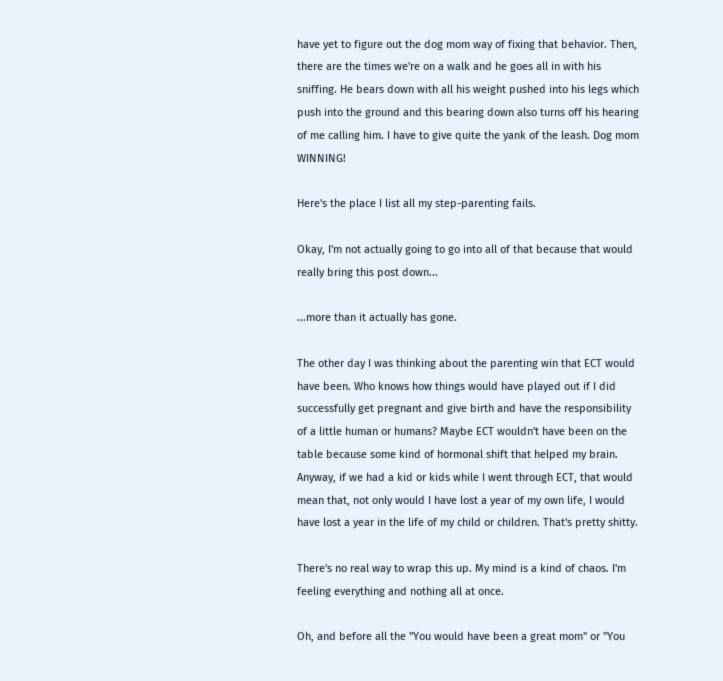have yet to figure out the dog mom way of fixing that behavior. Then, there are the times we're on a walk and he goes all in with his sniffing. He bears down with all his weight pushed into his legs which push into the ground and this bearing down also turns off his hearing of me calling him. I have to give quite the yank of the leash. Dog mom WINNING!

Here's the place I list all my step-parenting fails.

Okay, I'm not actually going to go into all of that because that would really bring this post down...

...more than it actually has gone.

The other day I was thinking about the parenting win that ECT would have been. Who knows how things would have played out if I did successfully get pregnant and give birth and have the responsibility of a little human or humans? Maybe ECT wouldn't have been on the table because some kind of hormonal shift that helped my brain. Anyway, if we had a kid or kids while I went through ECT, that would mean that, not only would I have lost a year of my own life, I would have lost a year in the life of my child or children. That's pretty shitty.

There's no real way to wrap this up. My mind is a kind of chaos. I'm feeling everything and nothing all at once.

Oh, and before all the "You would have been a great mom" or "You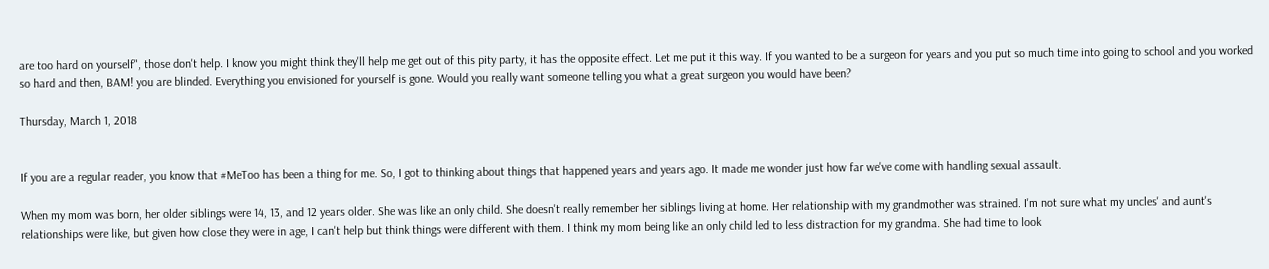are too hard on yourself", those don't help. I know you might think they'll help me get out of this pity party, it has the opposite effect. Let me put it this way. If you wanted to be a surgeon for years and you put so much time into going to school and you worked so hard and then, BAM! you are blinded. Everything you envisioned for yourself is gone. Would you really want someone telling you what a great surgeon you would have been?

Thursday, March 1, 2018


If you are a regular reader, you know that #MeToo has been a thing for me. So, I got to thinking about things that happened years and years ago. It made me wonder just how far we've come with handling sexual assault.

When my mom was born, her older siblings were 14, 13, and 12 years older. She was like an only child. She doesn't really remember her siblings living at home. Her relationship with my grandmother was strained. I'm not sure what my uncles' and aunt's relationships were like, but given how close they were in age, I can't help but think things were different with them. I think my mom being like an only child led to less distraction for my grandma. She had time to look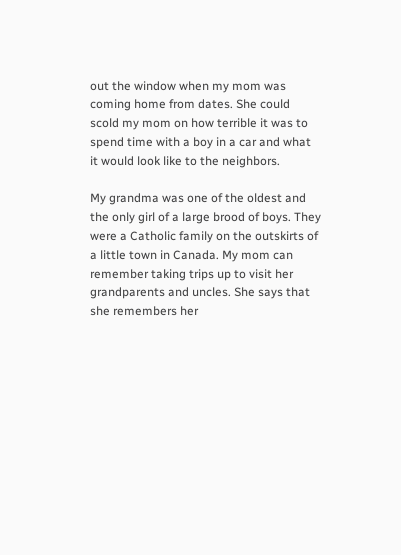out the window when my mom was coming home from dates. She could scold my mom on how terrible it was to spend time with a boy in a car and what it would look like to the neighbors.

My grandma was one of the oldest and the only girl of a large brood of boys. They were a Catholic family on the outskirts of a little town in Canada. My mom can remember taking trips up to visit her grandparents and uncles. She says that she remembers her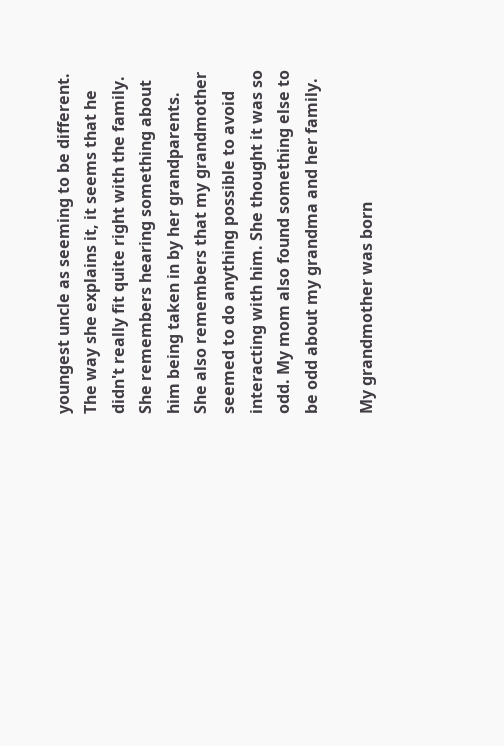youngest uncle as seeming to be different. The way she explains it, it seems that he didn't really fit quite right with the family. She remembers hearing something about him being taken in by her grandparents. She also remembers that my grandmother seemed to do anything possible to avoid interacting with him. She thought it was so odd. My mom also found something else to be odd about my grandma and her family.

My grandmother was born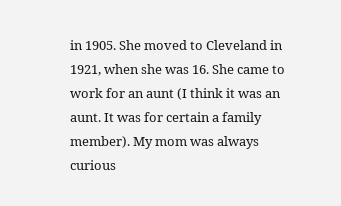in 1905. She moved to Cleveland in 1921, when she was 16. She came to work for an aunt (I think it was an aunt. It was for certain a family member). My mom was always curious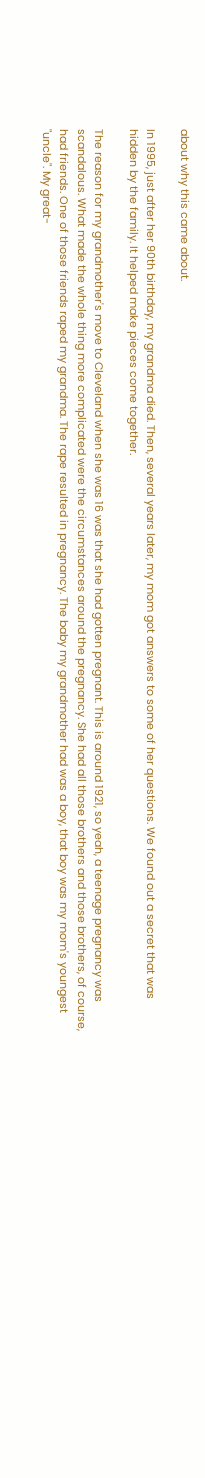about why this came about.

In 1995, just after her 90th birthday, my grandma died. Then, several years later, my mom got answers to some of her questions. We found out a secret that was hidden by the family. It helped make pieces come together.

The reason for my grandmother's move to Cleveland when she was 16 was that she had gotten pregnant. This is around 1921, so yeah, a teenage pregnancy was scandalous. What made the whole thing more complicated were the circumstances around the pregnancy. She had all those brothers and those brothers, of course, had friends. One of those friends raped my grandma. The rape resulted in pregnancy. The baby my grandmother had was a boy, that boy was my mom's youngest "uncle". My great-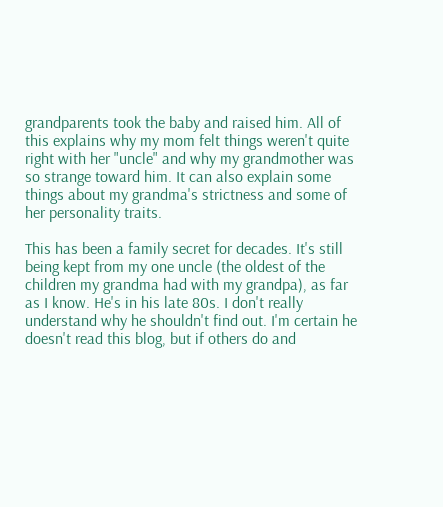grandparents took the baby and raised him. All of this explains why my mom felt things weren't quite right with her "uncle" and why my grandmother was so strange toward him. It can also explain some things about my grandma's strictness and some of her personality traits.

This has been a family secret for decades. It's still being kept from my one uncle (the oldest of the children my grandma had with my grandpa), as far as I know. He's in his late 80s. I don't really understand why he shouldn't find out. I'm certain he doesn't read this blog, but if others do and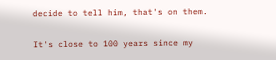decide to tell him, that's on them.

It's close to 100 years since my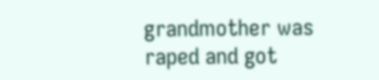grandmother was raped and got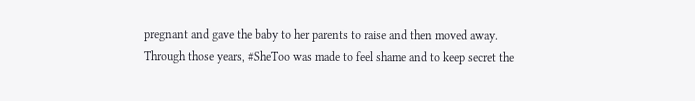pregnant and gave the baby to her parents to raise and then moved away. Through those years, #SheToo was made to feel shame and to keep secret the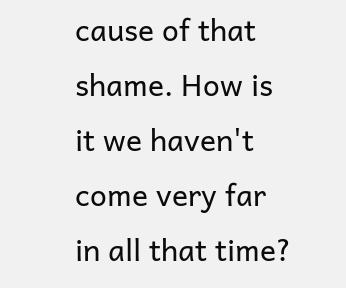cause of that shame. How is it we haven't come very far in all that time?